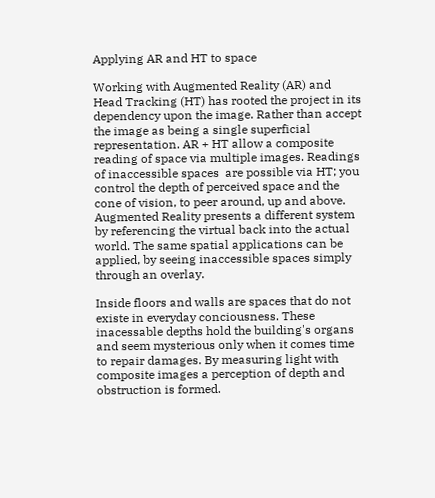Applying AR and HT to space

Working with Augmented Reality (AR) and Head Tracking (HT) has rooted the project in its dependency upon the image. Rather than accept the image as being a single superficial representation. AR + HT allow a composite reading of space via multiple images. Readings of inaccessible spaces  are possible via HT; you control the depth of perceived space and the cone of vision, to peer around, up and above. Augmented Reality presents a different system by referencing the virtual back into the actual world. The same spatial applications can be applied, by seeing inaccessible spaces simply through an overlay.

Inside floors and walls are spaces that do not existe in everyday conciousness. These inacessable depths hold the building's organs and seem mysterious only when it comes time to repair damages. By measuring light with composite images a perception of depth and obstruction is formed.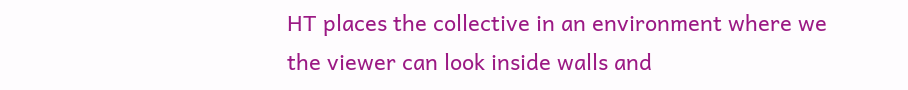HT places the collective in an environment where we the viewer can look inside walls and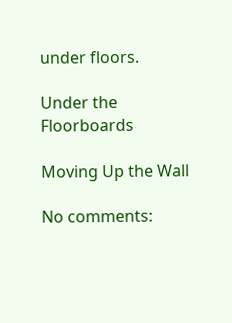under floors.

Under the Floorboards

Moving Up the Wall

No comments: